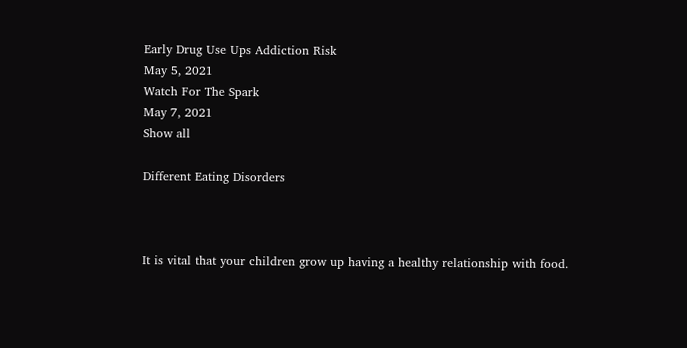Early Drug Use Ups Addiction Risk
May 5, 2021
Watch For The Spark
May 7, 2021
Show all

Different Eating Disorders



It is vital that your children grow up having a healthy relationship with food.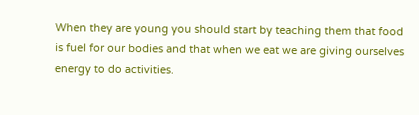When they are young you should start by teaching them that food is fuel for our bodies and that when we eat we are giving ourselves energy to do activities.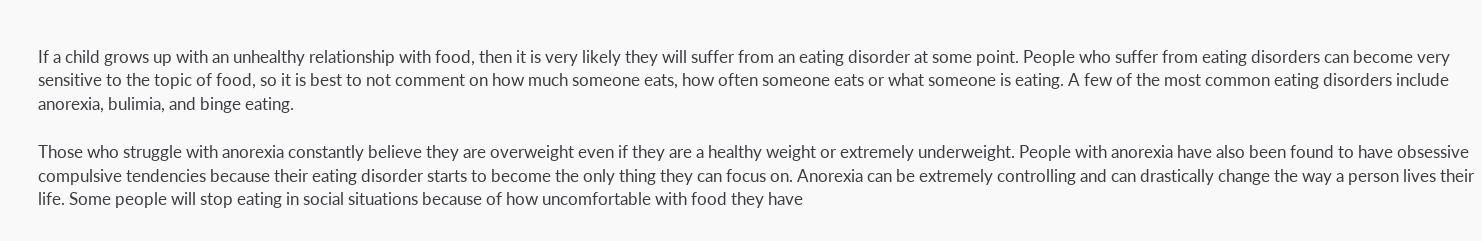If a child grows up with an unhealthy relationship with food, then it is very likely they will suffer from an eating disorder at some point. People who suffer from eating disorders can become very sensitive to the topic of food, so it is best to not comment on how much someone eats, how often someone eats or what someone is eating. A few of the most common eating disorders include anorexia, bulimia, and binge eating.

Those who struggle with anorexia constantly believe they are overweight even if they are a healthy weight or extremely underweight. People with anorexia have also been found to have obsessive compulsive tendencies because their eating disorder starts to become the only thing they can focus on. Anorexia can be extremely controlling and can drastically change the way a person lives their life. Some people will stop eating in social situations because of how uncomfortable with food they have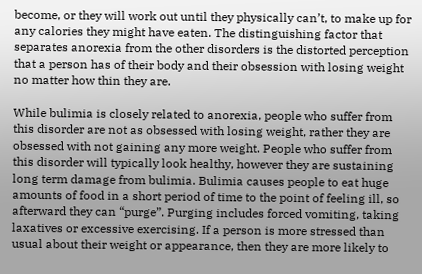become, or they will work out until they physically can’t, to make up for any calories they might have eaten. The distinguishing factor that separates anorexia from the other disorders is the distorted perception that a person has of their body and their obsession with losing weight no matter how thin they are.

While bulimia is closely related to anorexia, people who suffer from this disorder are not as obsessed with losing weight, rather they are obsessed with not gaining any more weight. People who suffer from this disorder will typically look healthy, however they are sustaining long term damage from bulimia. Bulimia causes people to eat huge amounts of food in a short period of time to the point of feeling ill, so afterward they can “purge”. Purging includes forced vomiting, taking laxatives or excessive exercising. If a person is more stressed than usual about their weight or appearance, then they are more likely to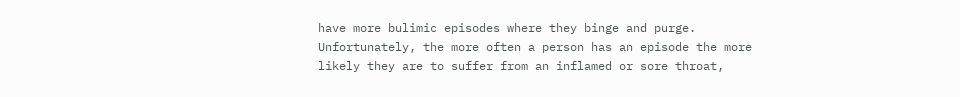have more bulimic episodes where they binge and purge. Unfortunately, the more often a person has an episode the more likely they are to suffer from an inflamed or sore throat,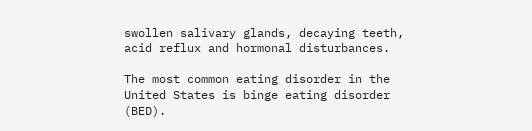swollen salivary glands, decaying teeth, acid reflux and hormonal disturbances.

The most common eating disorder in the United States is binge eating disorder (BED).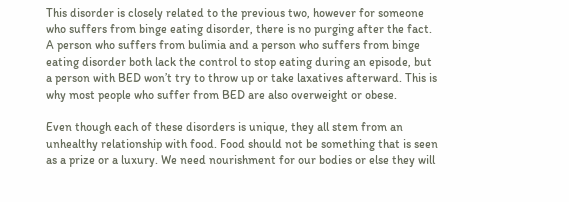This disorder is closely related to the previous two, however for someone who suffers from binge eating disorder, there is no purging after the fact. A person who suffers from bulimia and a person who suffers from binge eating disorder both lack the control to stop eating during an episode, but a person with BED won’t try to throw up or take laxatives afterward. This is why most people who suffer from BED are also overweight or obese.

Even though each of these disorders is unique, they all stem from an unhealthy relationship with food. Food should not be something that is seen as a prize or a luxury. We need nourishment for our bodies or else they will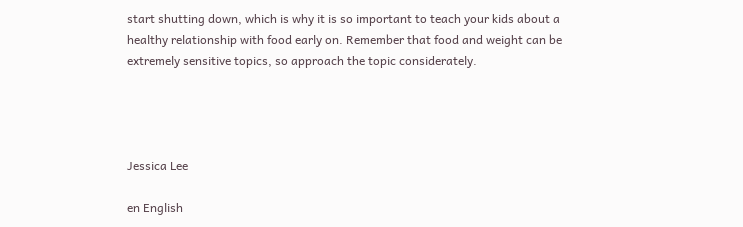start shutting down, which is why it is so important to teach your kids about a healthy relationship with food early on. Remember that food and weight can be extremely sensitive topics, so approach the topic considerately.




Jessica Lee

en English